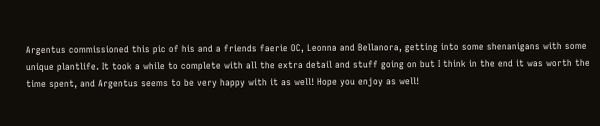Argentus commissioned this pic of his and a friends faerie OC, Leonna and Bellanora, getting into some shenanigans with some unique plantlife. It took a while to complete with all the extra detail and stuff going on but I think in the end it was worth the time spent, and Argentus seems to be very happy with it as well! Hope you enjoy as well!